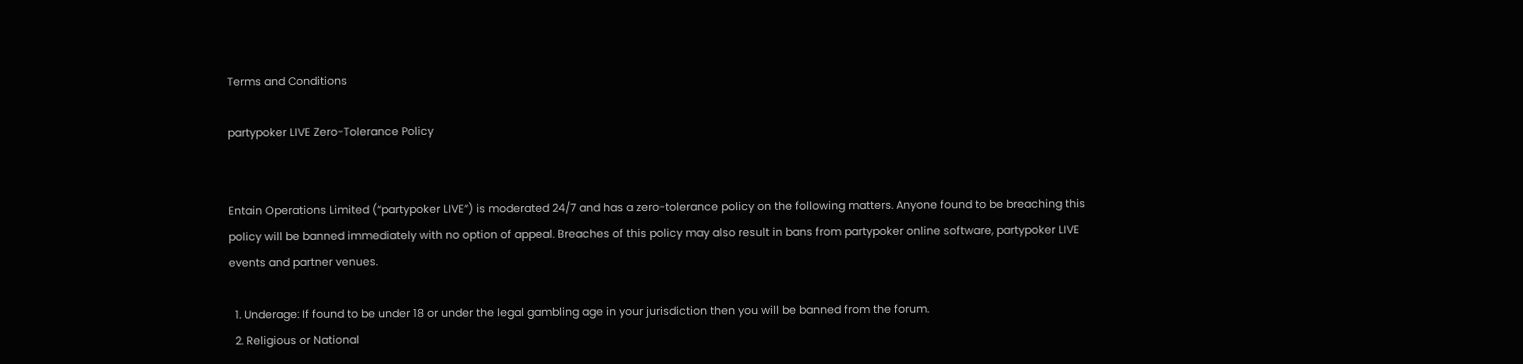Terms and Conditions

partypoker LIVE Zero-Tolerance Policy


Entain Operations Limited (“partypoker LIVE”) is moderated 24/7 and has a zero-tolerance policy on the following matters. Anyone found to be breaching this policy will be banned immediately with no option of appeal. Breaches of this policy may also result in bans from partypoker online software, partypoker LIVE events and partner venues.

  1. Underage: If found to be under 18 or under the legal gambling age in your jurisdiction then you will be banned from the forum.
  2. Religious or National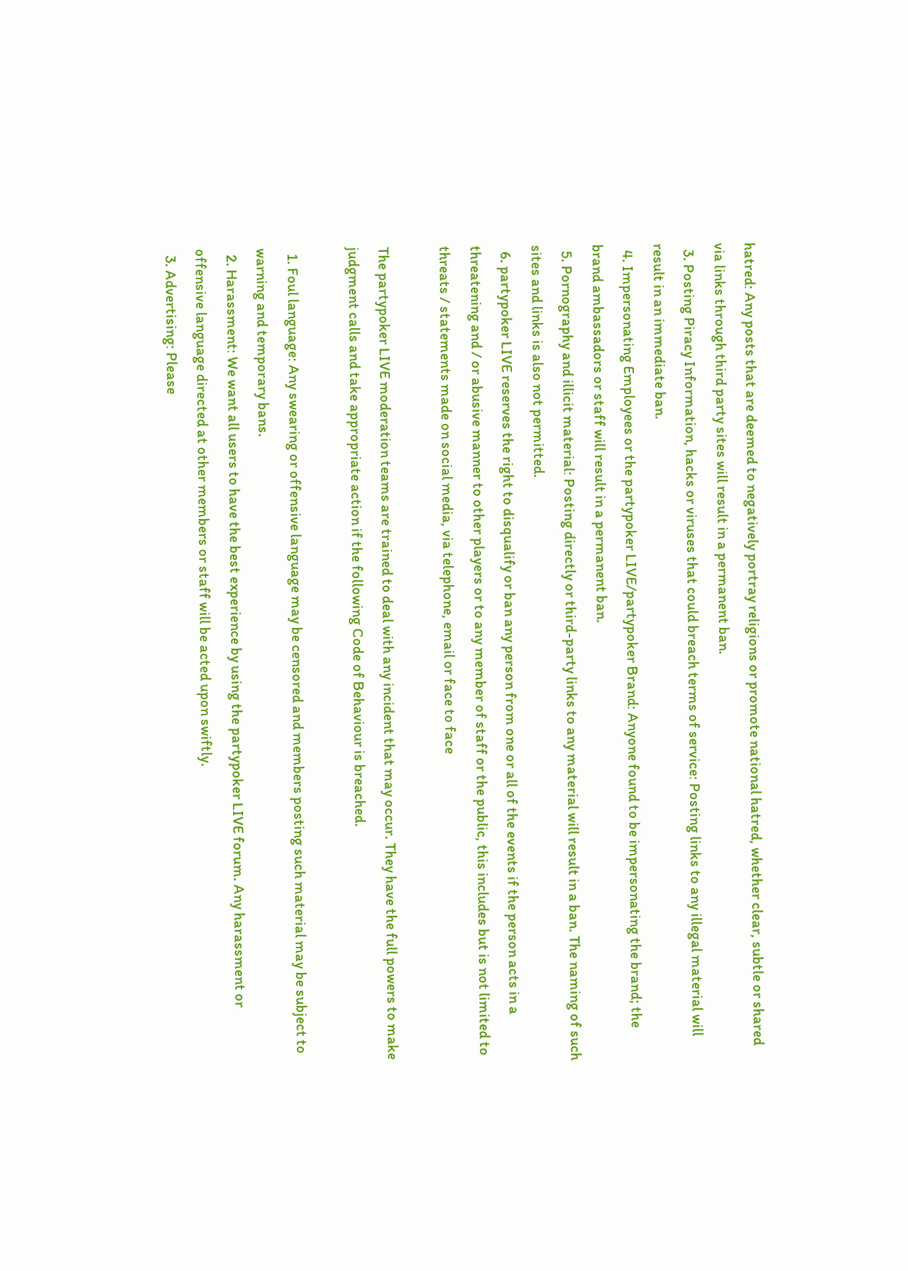hatred: Any posts that are deemed to negatively portray religions or promote national hatred, whether clear, subtle or shared via links through third party sites will result in a permanent ban.
  3. Posting Piracy Information, hacks or viruses that could breach terms of service: Posting links to any illegal material will result in an immediate ban.
  4. Impersonating Employees or the partypoker LIVE/partypoker Brand: Anyone found to be impersonating the brand; the brand ambassadors or staff will result in a permanent ban.
  5. Pornography and illicit material: Posting directly or third-party links to any material will result in a ban. The naming of such sites and links is also not permitted.
  6. partypoker LIVE reserves the right to disqualify or ban any person from one or all of the events if the person acts in a threatening and / or abusive manner to other players or to any member of staff or the public, this includes but is not limited to threats / statements made on social media, via telephone, email or face to face

The partypoker LIVE moderation teams are trained to deal with any incident that may occur. They have the full powers to make judgment calls and take appropriate action if the following Code of Behaviour is breached.

  1. Foul language: Any swearing or offensive language may be censored and members posting such material may be subject to warning and temporary bans.
  2. Harassment: We want all users to have the best experience by using the partypoker LIVE forum. Any harassment or offensive language directed at other members or staff will be acted upon swiftly.
  3. Advertising: Please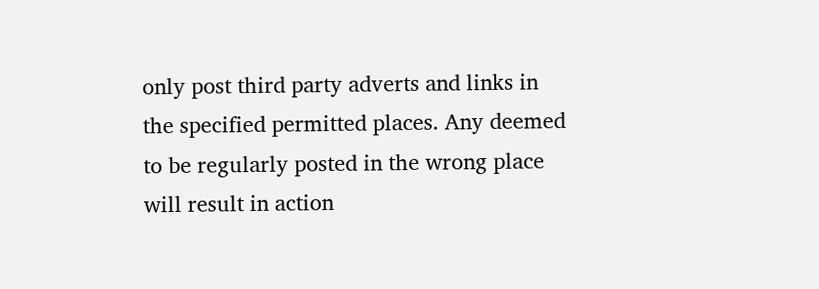only post third party adverts and links in the specified permitted places. Any deemed to be regularly posted in the wrong place will result in action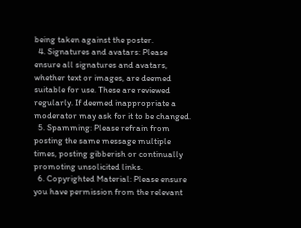being taken against the poster.
  4. Signatures and avatars: Please ensure all signatures and avatars, whether text or images, are deemed suitable for use. These are reviewed regularly. If deemed inappropriate a moderator may ask for it to be changed.
  5. Spamming: Please refrain from posting the same message multiple times, posting gibberish or continually promoting unsolicited links.
  6. Copyrighted Material: Please ensure you have permission from the relevant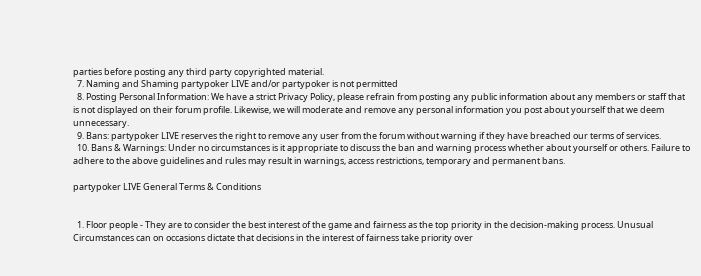parties before posting any third party copyrighted material.
  7. Naming and Shaming partypoker LIVE and/or partypoker is not permitted
  8. Posting Personal Information: We have a strict Privacy Policy, please refrain from posting any public information about any members or staff that is not displayed on their forum profile. Likewise, we will moderate and remove any personal information you post about yourself that we deem unnecessary.
  9. Bans: partypoker LIVE reserves the right to remove any user from the forum without warning if they have breached our terms of services.
  10. Bans & Warnings: Under no circumstances is it appropriate to discuss the ban and warning process whether about yourself or others. Failure to adhere to the above guidelines and rules may result in warnings, access restrictions, temporary and permanent bans.

partypoker LIVE General Terms & Conditions


  1. Floor people - They are to consider the best interest of the game and fairness as the top priority in the decision-making process. Unusual Circumstances can on occasions dictate that decisions in the interest of fairness take priority over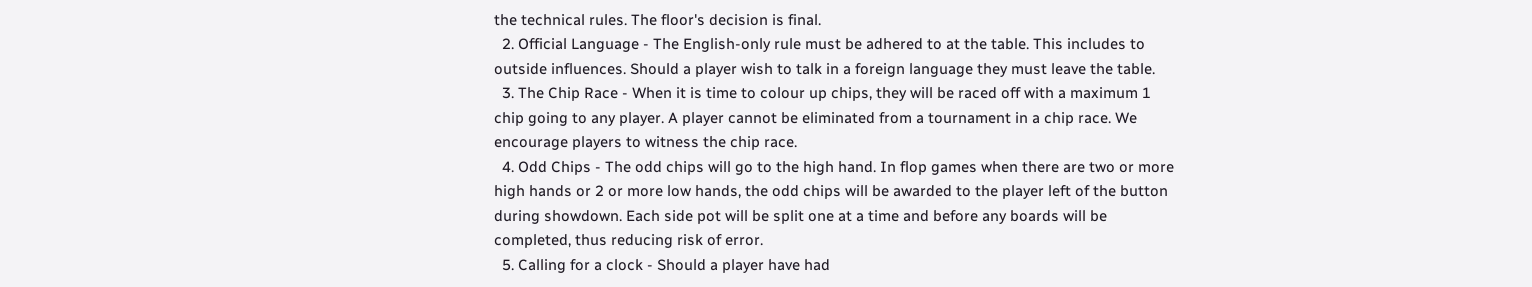the technical rules. The floor's decision is final.
  2. Official Language - The English-only rule must be adhered to at the table. This includes to outside influences. Should a player wish to talk in a foreign language they must leave the table.
  3. The Chip Race - When it is time to colour up chips, they will be raced off with a maximum 1 chip going to any player. A player cannot be eliminated from a tournament in a chip race. We encourage players to witness the chip race.
  4. Odd Chips - The odd chips will go to the high hand. In flop games when there are two or more high hands or 2 or more low hands, the odd chips will be awarded to the player left of the button during showdown. Each side pot will be split one at a time and before any boards will be completed, thus reducing risk of error.
  5. Calling for a clock - Should a player have had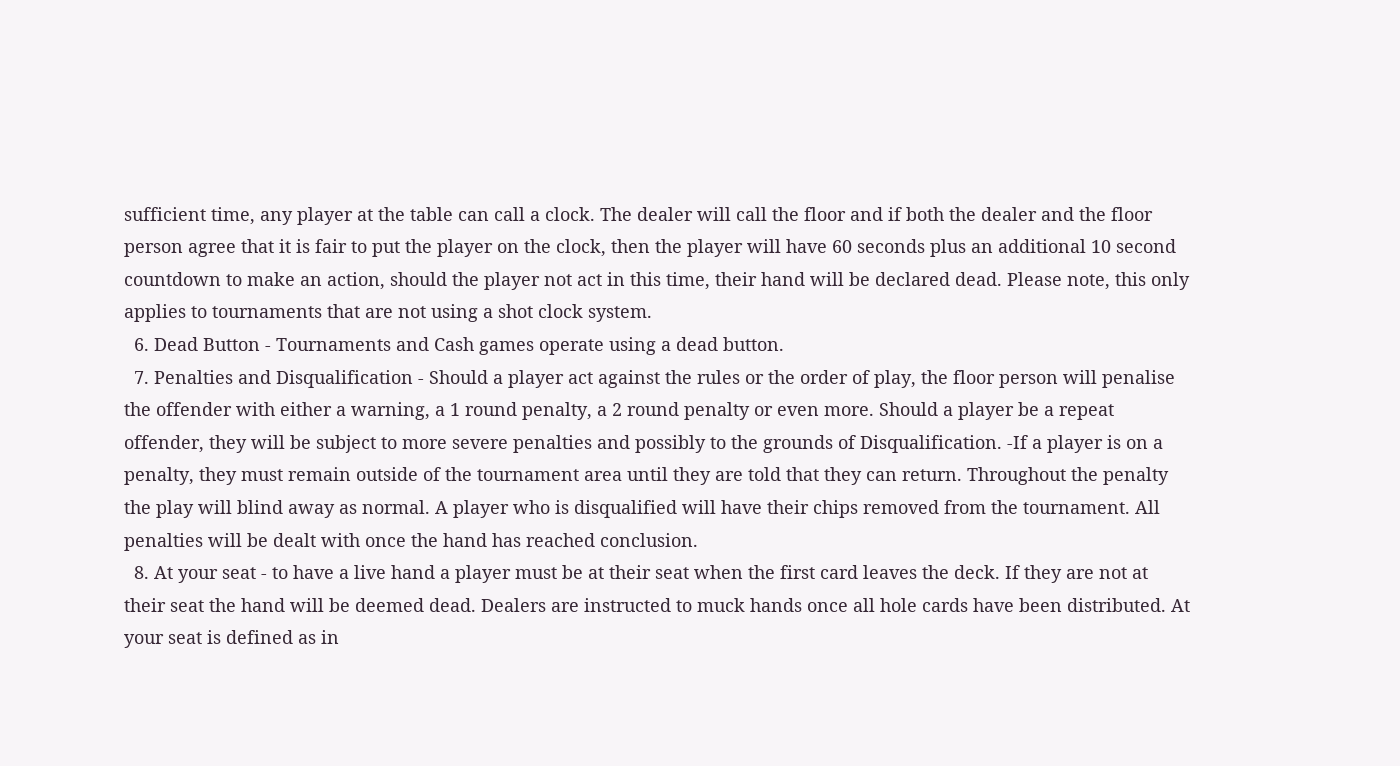sufficient time, any player at the table can call a clock. The dealer will call the floor and if both the dealer and the floor person agree that it is fair to put the player on the clock, then the player will have 60 seconds plus an additional 10 second countdown to make an action, should the player not act in this time, their hand will be declared dead. Please note, this only applies to tournaments that are not using a shot clock system.
  6. Dead Button - Tournaments and Cash games operate using a dead button.
  7. Penalties and Disqualification - Should a player act against the rules or the order of play, the floor person will penalise the offender with either a warning, a 1 round penalty, a 2 round penalty or even more. Should a player be a repeat offender, they will be subject to more severe penalties and possibly to the grounds of Disqualification. -If a player is on a penalty, they must remain outside of the tournament area until they are told that they can return. Throughout the penalty the play will blind away as normal. A player who is disqualified will have their chips removed from the tournament. All penalties will be dealt with once the hand has reached conclusion.
  8. At your seat - to have a live hand a player must be at their seat when the first card leaves the deck. If they are not at their seat the hand will be deemed dead. Dealers are instructed to muck hands once all hole cards have been distributed. At your seat is defined as in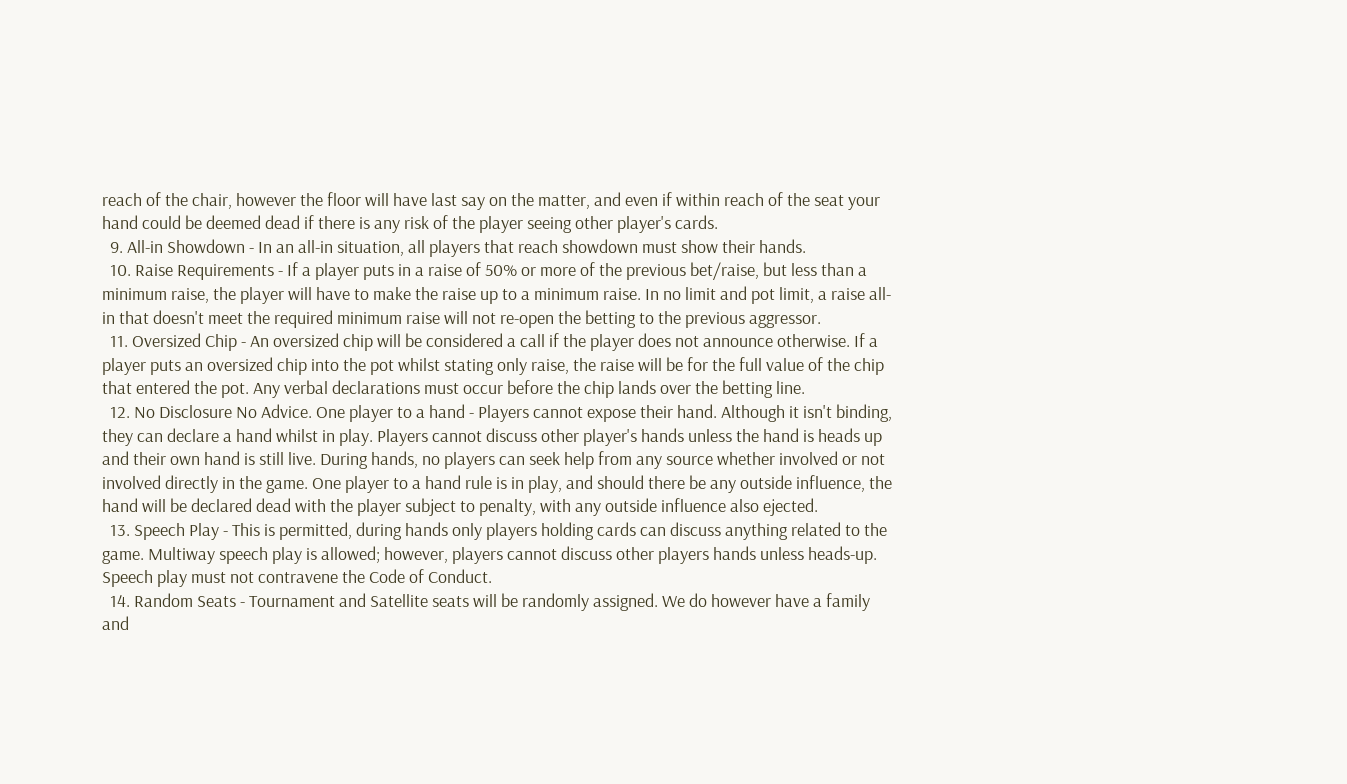reach of the chair, however the floor will have last say on the matter, and even if within reach of the seat your hand could be deemed dead if there is any risk of the player seeing other player's cards.
  9. All-in Showdown - In an all-in situation, all players that reach showdown must show their hands.
  10. Raise Requirements - If a player puts in a raise of 50% or more of the previous bet/raise, but less than a minimum raise, the player will have to make the raise up to a minimum raise. In no limit and pot limit, a raise all-in that doesn't meet the required minimum raise will not re-open the betting to the previous aggressor.
  11. Oversized Chip - An oversized chip will be considered a call if the player does not announce otherwise. If a player puts an oversized chip into the pot whilst stating only raise, the raise will be for the full value of the chip that entered the pot. Any verbal declarations must occur before the chip lands over the betting line.
  12. No Disclosure No Advice. One player to a hand - Players cannot expose their hand. Although it isn't binding, they can declare a hand whilst in play. Players cannot discuss other player's hands unless the hand is heads up and their own hand is still live. During hands, no players can seek help from any source whether involved or not involved directly in the game. One player to a hand rule is in play, and should there be any outside influence, the hand will be declared dead with the player subject to penalty, with any outside influence also ejected.
  13. Speech Play - This is permitted, during hands only players holding cards can discuss anything related to the game. Multiway speech play is allowed; however, players cannot discuss other players hands unless heads-up. Speech play must not contravene the Code of Conduct.
  14. Random Seats - Tournament and Satellite seats will be randomly assigned. We do however have a family and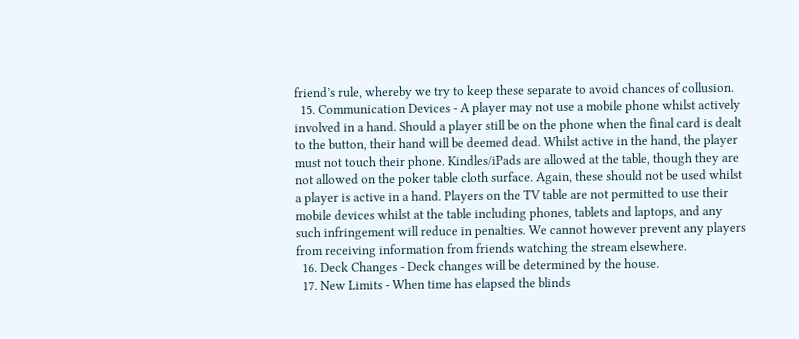friend’s rule, whereby we try to keep these separate to avoid chances of collusion.
  15. Communication Devices - A player may not use a mobile phone whilst actively involved in a hand. Should a player still be on the phone when the final card is dealt to the button, their hand will be deemed dead. Whilst active in the hand, the player must not touch their phone. Kindles/iPads are allowed at the table, though they are not allowed on the poker table cloth surface. Again, these should not be used whilst a player is active in a hand. Players on the TV table are not permitted to use their mobile devices whilst at the table including phones, tablets and laptops, and any such infringement will reduce in penalties. We cannot however prevent any players from receiving information from friends watching the stream elsewhere.
  16. Deck Changes - Deck changes will be determined by the house.
  17. New Limits - When time has elapsed the blinds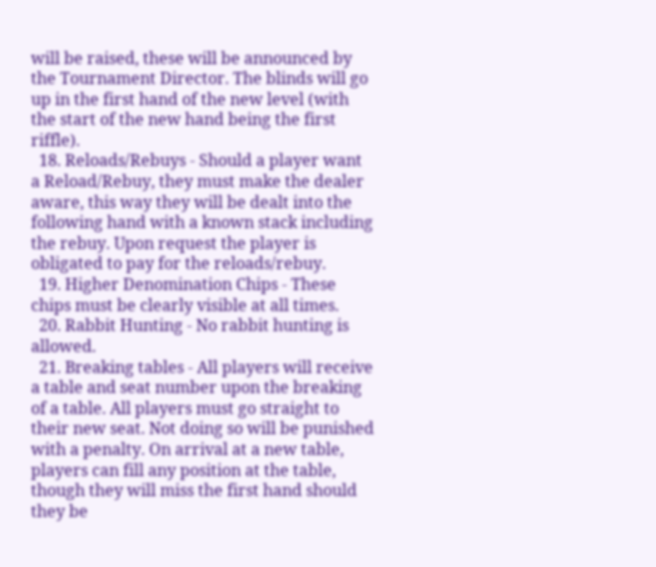will be raised, these will be announced by the Tournament Director. The blinds will go up in the first hand of the new level (with the start of the new hand being the first riffle).
  18. Reloads/Rebuys - Should a player want a Reload/Rebuy, they must make the dealer aware, this way they will be dealt into the following hand with a known stack including the rebuy. Upon request the player is obligated to pay for the reloads/rebuy.
  19. Higher Denomination Chips - These chips must be clearly visible at all times.
  20. Rabbit Hunting - No rabbit hunting is allowed.
  21. Breaking tables - All players will receive a table and seat number upon the breaking of a table. All players must go straight to their new seat. Not doing so will be punished with a penalty. On arrival at a new table, players can fill any position at the table, though they will miss the first hand should they be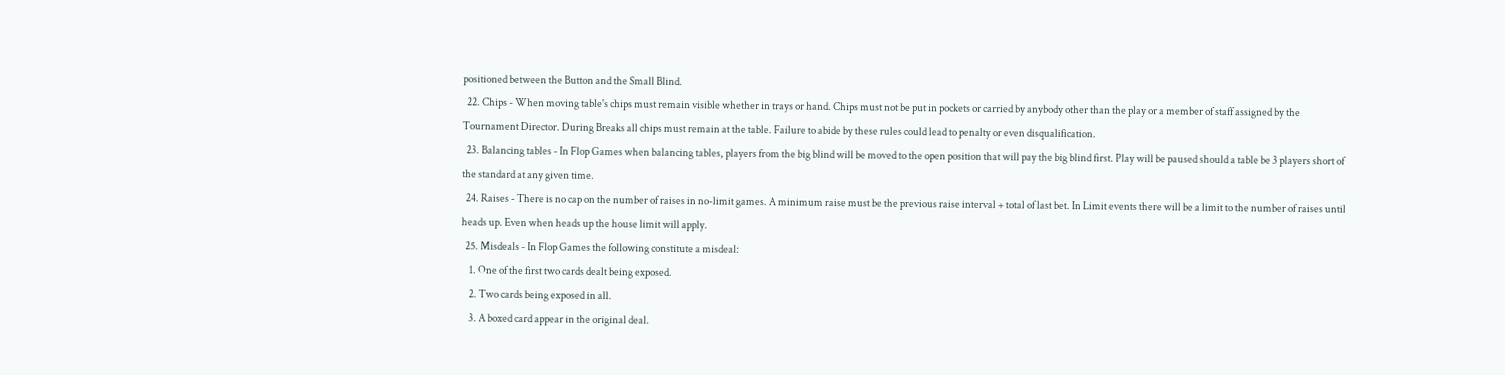positioned between the Button and the Small Blind.
  22. Chips - When moving table's chips must remain visible whether in trays or hand. Chips must not be put in pockets or carried by anybody other than the play or a member of staff assigned by the Tournament Director. During Breaks all chips must remain at the table. Failure to abide by these rules could lead to penalty or even disqualification.
  23. Balancing tables - In Flop Games when balancing tables, players from the big blind will be moved to the open position that will pay the big blind first. Play will be paused should a table be 3 players short of the standard at any given time.
  24. Raises - There is no cap on the number of raises in no-limit games. A minimum raise must be the previous raise interval + total of last bet. In Limit events there will be a limit to the number of raises until heads up. Even when heads up the house limit will apply.
  25. Misdeals - In Flop Games the following constitute a misdeal:
    1. One of the first two cards dealt being exposed.
    2. Two cards being exposed in all.
    3. A boxed card appear in the original deal.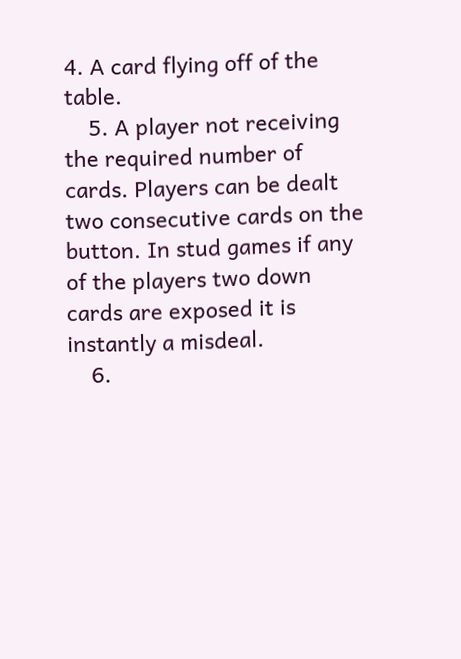4. A card flying off of the table.
    5. A player not receiving the required number of cards. Players can be dealt two consecutive cards on the button. In stud games if any of the players two down cards are exposed it is instantly a misdeal.
    6.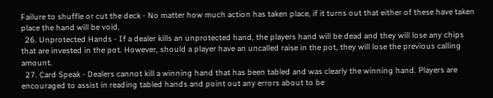Failure to shuffle or cut the deck - No matter how much action has taken place, if it turns out that either of these have taken place the hand will be void.
  26. Unprotected Hands - If a dealer kills an unprotected hand, the players hand will be dead and they will lose any chips that are invested in the pot. However, should a player have an uncalled raise in the pot, they will lose the previous calling amount.
  27. Card Speak - Dealers cannot kill a winning hand that has been tabled and was clearly the winning hand. Players are encouraged to assist in reading tabled hands and point out any errors about to be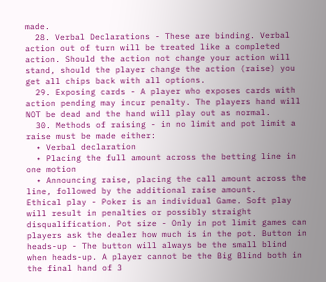made.
  28. Verbal Declarations - These are binding. Verbal action out of turn will be treated like a completed action. Should the action not change your action will stand, should the player change the action (raise) you get all chips back with all options.
  29. Exposing cards - A player who exposes cards with action pending may incur penalty. The players hand will NOT be dead and the hand will play out as normal.
  30. Methods of raising - in no limit and pot limit a raise must be made either:
  • Verbal declaration
  • Placing the full amount across the betting line in one motion
  • Announcing raise, placing the call amount across the line, followed by the additional raise amount.
Ethical play - Poker is an individual Game. Soft play will result in penalties or possibly straight disqualification. Pot size - Only in pot limit games can players ask the dealer how much is in the pot. Button in heads-up - The button will always be the small blind when heads-up. A player cannot be the Big Blind both in the final hand of 3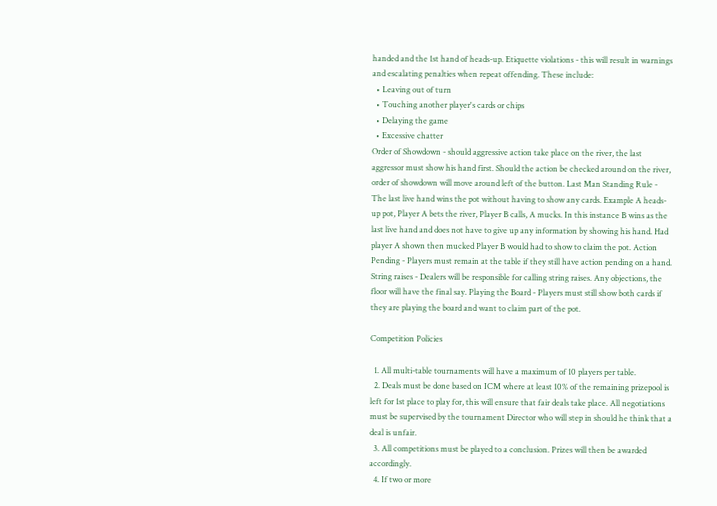handed and the 1st hand of heads-up. Etiquette violations - this will result in warnings and escalating penalties when repeat offending. These include:
  • Leaving out of turn
  • Touching another player's cards or chips
  • Delaying the game
  • Excessive chatter
Order of Showdown - should aggressive action take place on the river, the last aggressor must show his hand first. Should the action be checked around on the river, order of showdown will move around left of the button. Last Man Standing Rule - The last live hand wins the pot without having to show any cards. Example A heads-up pot, Player A bets the river, Player B calls, A mucks. In this instance B wins as the last live hand and does not have to give up any information by showing his hand. Had player A shown then mucked Player B would had to show to claim the pot. Action Pending - Players must remain at the table if they still have action pending on a hand. String raises - Dealers will be responsible for calling string raises. Any objections, the floor will have the final say. Playing the Board - Players must still show both cards if they are playing the board and want to claim part of the pot.

Competition Policies

  1. All multi-table tournaments will have a maximum of 10 players per table.
  2. Deals must be done based on ICM where at least 10% of the remaining prizepool is left for 1st place to play for, this will ensure that fair deals take place. All negotiations must be supervised by the tournament Director who will step in should he think that a deal is unfair.
  3. All competitions must be played to a conclusion. Prizes will then be awarded accordingly.
  4. If two or more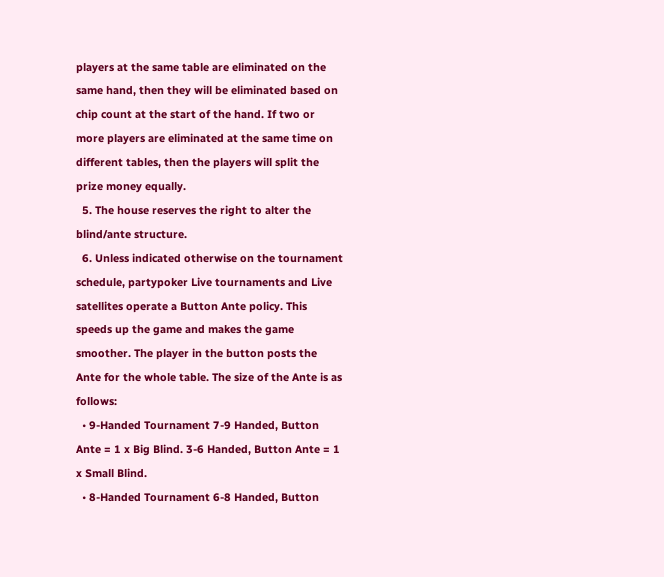players at the same table are eliminated on the same hand, then they will be eliminated based on chip count at the start of the hand. If two or more players are eliminated at the same time on different tables, then the players will split the prize money equally.
  5. The house reserves the right to alter the blind/ante structure.
  6. Unless indicated otherwise on the tournament schedule, partypoker Live tournaments and Live satellites operate a Button Ante policy. This speeds up the game and makes the game smoother. The player in the button posts the Ante for the whole table. The size of the Ante is as follows:
  • 9-Handed Tournament 7-9 Handed, Button Ante = 1 x Big Blind. 3-6 Handed, Button Ante = 1 x Small Blind.
  • 8-Handed Tournament 6-8 Handed, Button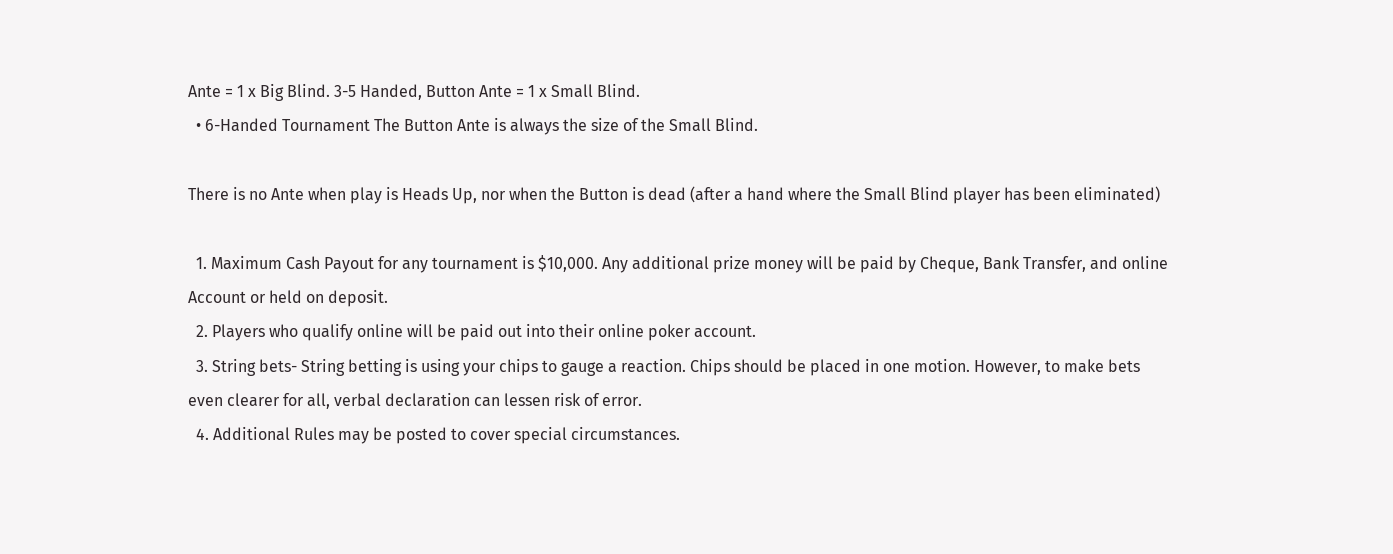Ante = 1 x Big Blind. 3-5 Handed, Button Ante = 1 x Small Blind.
  • 6-Handed Tournament The Button Ante is always the size of the Small Blind.

There is no Ante when play is Heads Up, nor when the Button is dead (after a hand where the Small Blind player has been eliminated)

  1. Maximum Cash Payout for any tournament is $10,000. Any additional prize money will be paid by Cheque, Bank Transfer, and online Account or held on deposit.
  2. Players who qualify online will be paid out into their online poker account.
  3. String bets- String betting is using your chips to gauge a reaction. Chips should be placed in one motion. However, to make bets even clearer for all, verbal declaration can lessen risk of error.
  4. Additional Rules may be posted to cover special circumstances.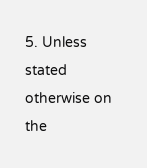5. Unless stated otherwise on the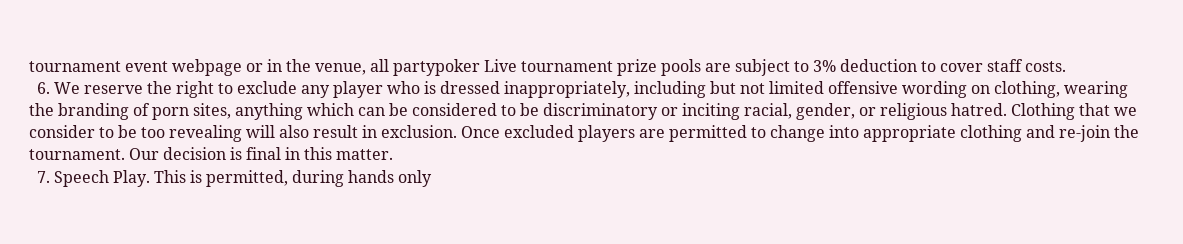tournament event webpage or in the venue, all partypoker Live tournament prize pools are subject to 3% deduction to cover staff costs.
  6. We reserve the right to exclude any player who is dressed inappropriately, including but not limited offensive wording on clothing, wearing the branding of porn sites, anything which can be considered to be discriminatory or inciting racial, gender, or religious hatred. Clothing that we consider to be too revealing will also result in exclusion. Once excluded players are permitted to change into appropriate clothing and re-join the tournament. Our decision is final in this matter.
  7. Speech Play. This is permitted, during hands only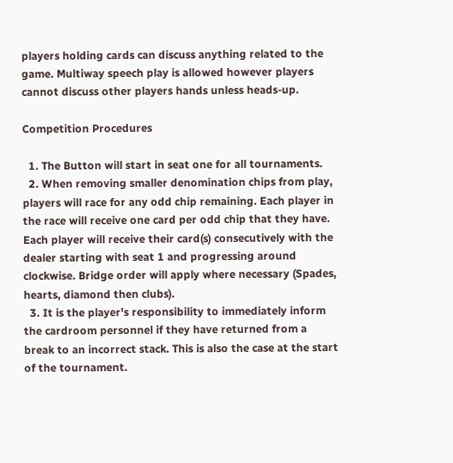players holding cards can discuss anything related to the game. Multiway speech play is allowed however players cannot discuss other players hands unless heads-up.

Competition Procedures

  1. The Button will start in seat one for all tournaments.
  2. When removing smaller denomination chips from play, players will race for any odd chip remaining. Each player in the race will receive one card per odd chip that they have. Each player will receive their card(s) consecutively with the dealer starting with seat 1 and progressing around clockwise. Bridge order will apply where necessary (Spades, hearts, diamond then clubs).
  3. It is the player's responsibility to immediately inform the cardroom personnel if they have returned from a break to an incorrect stack. This is also the case at the start of the tournament.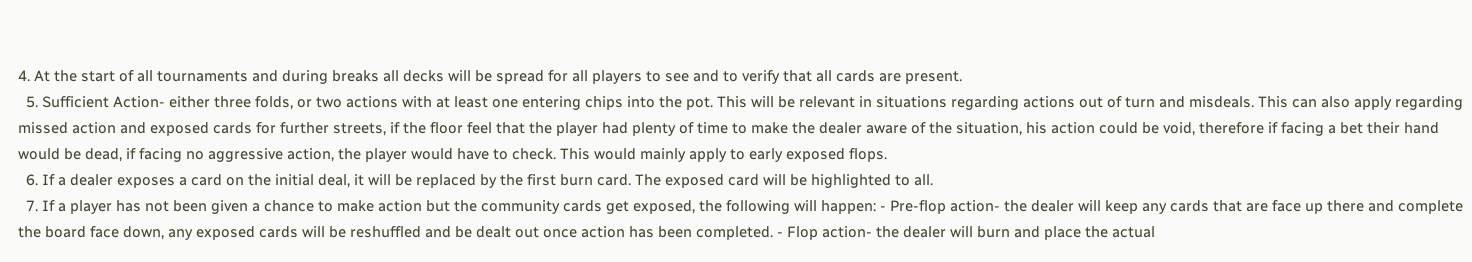4. At the start of all tournaments and during breaks all decks will be spread for all players to see and to verify that all cards are present.
  5. Sufficient Action- either three folds, or two actions with at least one entering chips into the pot. This will be relevant in situations regarding actions out of turn and misdeals. This can also apply regarding missed action and exposed cards for further streets, if the floor feel that the player had plenty of time to make the dealer aware of the situation, his action could be void, therefore if facing a bet their hand would be dead, if facing no aggressive action, the player would have to check. This would mainly apply to early exposed flops.
  6. If a dealer exposes a card on the initial deal, it will be replaced by the first burn card. The exposed card will be highlighted to all.
  7. If a player has not been given a chance to make action but the community cards get exposed, the following will happen: - Pre-flop action- the dealer will keep any cards that are face up there and complete the board face down, any exposed cards will be reshuffled and be dealt out once action has been completed. - Flop action- the dealer will burn and place the actual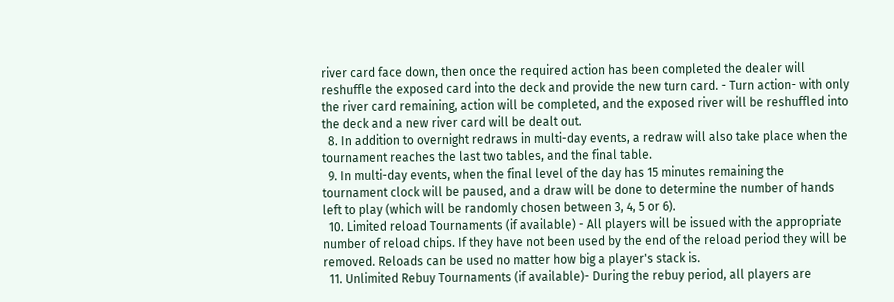river card face down, then once the required action has been completed the dealer will reshuffle the exposed card into the deck and provide the new turn card. - Turn action- with only the river card remaining, action will be completed, and the exposed river will be reshuffled into the deck and a new river card will be dealt out.
  8. In addition to overnight redraws in multi-day events, a redraw will also take place when the tournament reaches the last two tables, and the final table.
  9. In multi-day events, when the final level of the day has 15 minutes remaining the tournament clock will be paused, and a draw will be done to determine the number of hands left to play (which will be randomly chosen between 3, 4, 5 or 6).
  10. Limited reload Tournaments (if available) - All players will be issued with the appropriate number of reload chips. If they have not been used by the end of the reload period they will be removed. Reloads can be used no matter how big a player's stack is.
  11. Unlimited Rebuy Tournaments (if available)- During the rebuy period, all players are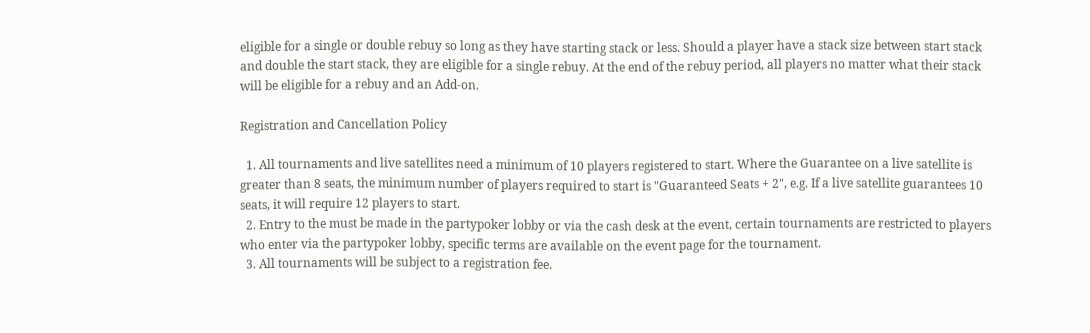eligible for a single or double rebuy so long as they have starting stack or less. Should a player have a stack size between start stack and double the start stack, they are eligible for a single rebuy. At the end of the rebuy period, all players no matter what their stack will be eligible for a rebuy and an Add-on.

Registration and Cancellation Policy

  1. All tournaments and live satellites need a minimum of 10 players registered to start. Where the Guarantee on a live satellite is greater than 8 seats, the minimum number of players required to start is "Guaranteed Seats + 2", e.g. If a live satellite guarantees 10 seats, it will require 12 players to start.
  2. Entry to the must be made in the partypoker lobby or via the cash desk at the event, certain tournaments are restricted to players who enter via the partypoker lobby, specific terms are available on the event page for the tournament.
  3. All tournaments will be subject to a registration fee.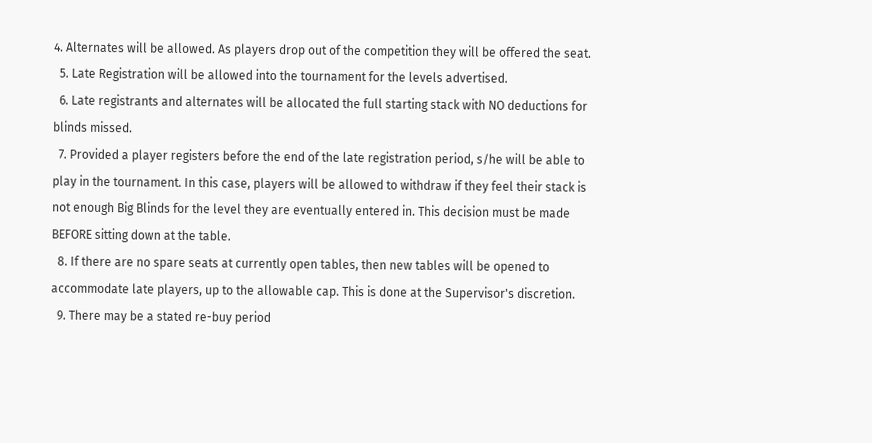4. Alternates will be allowed. As players drop out of the competition they will be offered the seat.
  5. Late Registration will be allowed into the tournament for the levels advertised.
  6. Late registrants and alternates will be allocated the full starting stack with NO deductions for blinds missed.
  7. Provided a player registers before the end of the late registration period, s/he will be able to play in the tournament. In this case, players will be allowed to withdraw if they feel their stack is not enough Big Blinds for the level they are eventually entered in. This decision must be made BEFORE sitting down at the table.
  8. If there are no spare seats at currently open tables, then new tables will be opened to accommodate late players, up to the allowable cap. This is done at the Supervisor's discretion.
  9. There may be a stated re-buy period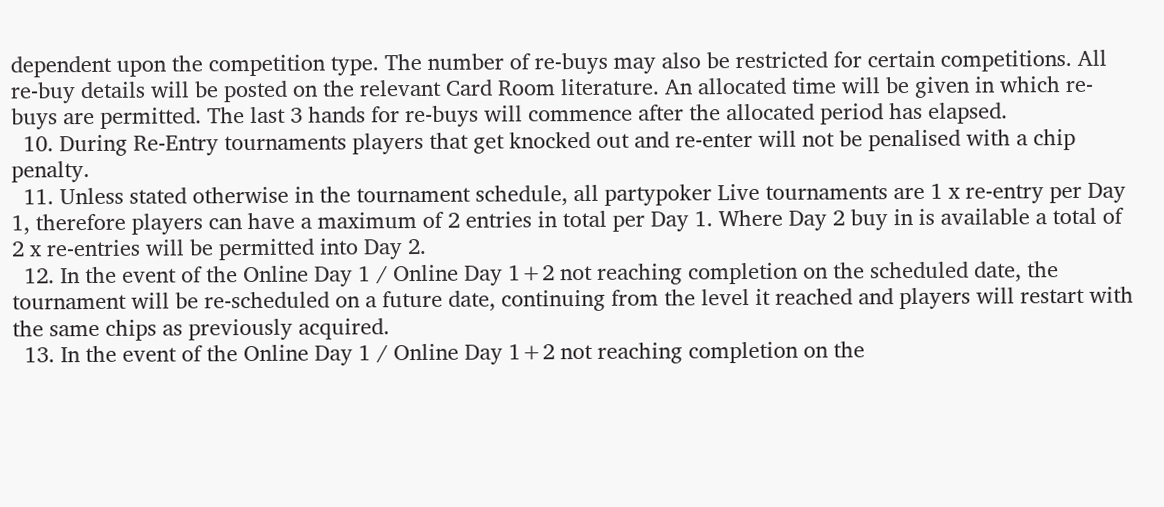dependent upon the competition type. The number of re-buys may also be restricted for certain competitions. All re-buy details will be posted on the relevant Card Room literature. An allocated time will be given in which re-buys are permitted. The last 3 hands for re-buys will commence after the allocated period has elapsed.
  10. During Re-Entry tournaments players that get knocked out and re-enter will not be penalised with a chip penalty.
  11. Unless stated otherwise in the tournament schedule, all partypoker Live tournaments are 1 x re-entry per Day 1, therefore players can have a maximum of 2 entries in total per Day 1. Where Day 2 buy in is available a total of 2 x re-entries will be permitted into Day 2.
  12. In the event of the Online Day 1 / Online Day 1+2 not reaching completion on the scheduled date, the tournament will be re-scheduled on a future date, continuing from the level it reached and players will restart with the same chips as previously acquired.
  13. In the event of the Online Day 1 / Online Day 1+2 not reaching completion on the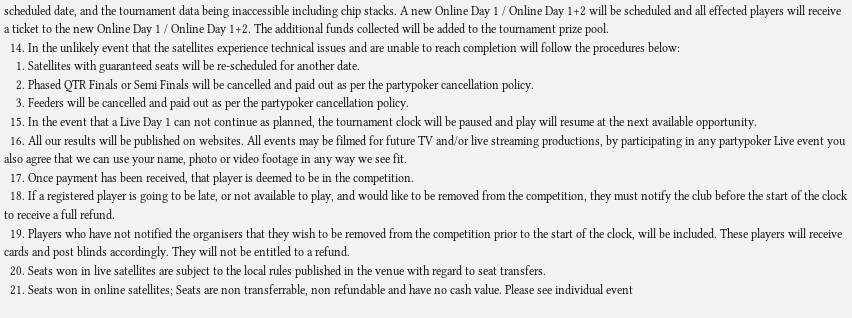scheduled date, and the tournament data being inaccessible including chip stacks. A new Online Day 1 / Online Day 1+2 will be scheduled and all effected players will receive a ticket to the new Online Day 1 / Online Day 1+2. The additional funds collected will be added to the tournament prize pool.
  14. In the unlikely event that the satellites experience technical issues and are unable to reach completion will follow the procedures below:
    1. Satellites with guaranteed seats will be re-scheduled for another date.
    2. Phased QTR Finals or Semi Finals will be cancelled and paid out as per the partypoker cancellation policy.
    3. Feeders will be cancelled and paid out as per the partypoker cancellation policy.
  15. In the event that a Live Day 1 can not continue as planned, the tournament clock will be paused and play will resume at the next available opportunity.
  16. All our results will be published on websites. All events may be filmed for future TV and/or live streaming productions, by participating in any partypoker Live event you also agree that we can use your name, photo or video footage in any way we see fit.
  17. Once payment has been received, that player is deemed to be in the competition.
  18. If a registered player is going to be late, or not available to play, and would like to be removed from the competition, they must notify the club before the start of the clock to receive a full refund.
  19. Players who have not notified the organisers that they wish to be removed from the competition prior to the start of the clock, will be included. These players will receive cards and post blinds accordingly. They will not be entitled to a refund.
  20. Seats won in live satellites are subject to the local rules published in the venue with regard to seat transfers.
  21. Seats won in online satellites; Seats are non transferrable, non refundable and have no cash value. Please see individual event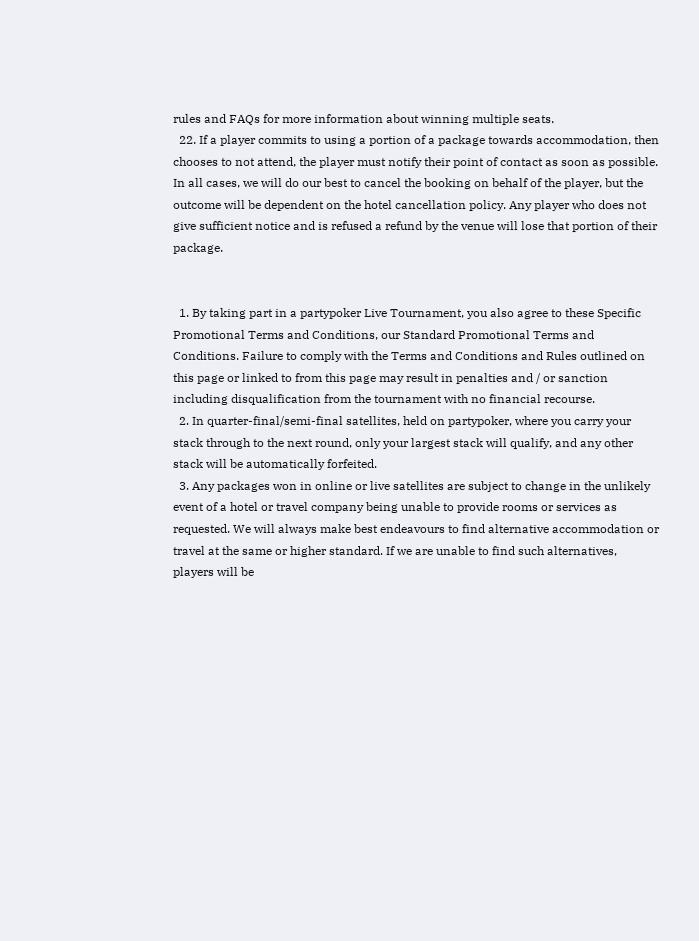rules and FAQs for more information about winning multiple seats.
  22. If a player commits to using a portion of a package towards accommodation, then chooses to not attend, the player must notify their point of contact as soon as possible. In all cases, we will do our best to cancel the booking on behalf of the player, but the outcome will be dependent on the hotel cancellation policy. Any player who does not give sufficient notice and is refused a refund by the venue will lose that portion of their package.


  1. By taking part in a partypoker Live Tournament, you also agree to these Specific Promotional Terms and Conditions, our Standard Promotional Terms and Conditions. Failure to comply with the Terms and Conditions and Rules outlined on this page or linked to from this page may result in penalties and / or sanction including disqualification from the tournament with no financial recourse.
  2. In quarter-final/semi-final satellites, held on partypoker, where you carry your stack through to the next round, only your largest stack will qualify, and any other stack will be automatically forfeited.
  3. Any packages won in online or live satellites are subject to change in the unlikely event of a hotel or travel company being unable to provide rooms or services as requested. We will always make best endeavours to find alternative accommodation or travel at the same or higher standard. If we are unable to find such alternatives, players will be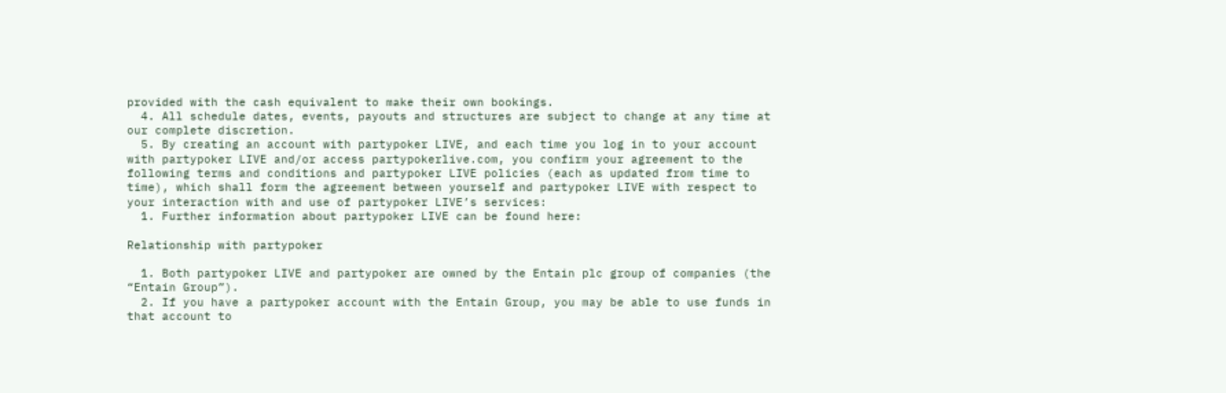provided with the cash equivalent to make their own bookings.
  4. All schedule dates, events, payouts and structures are subject to change at any time at our complete discretion.
  5. By creating an account with partypoker LIVE, and each time you log in to your account with partypoker LIVE and/or access partypokerlive.com, you confirm your agreement to the following terms and conditions and partypoker LIVE policies (each as updated from time to time), which shall form the agreement between yourself and partypoker LIVE with respect to your interaction with and use of partypoker LIVE’s services:
  1. Further information about partypoker LIVE can be found here:

Relationship with partypoker

  1. Both partypoker LIVE and partypoker are owned by the Entain plc group of companies (the “Entain Group”).
  2. If you have a partypoker account with the Entain Group, you may be able to use funds in that account to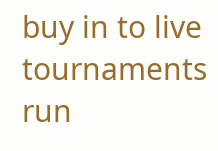buy in to live tournaments run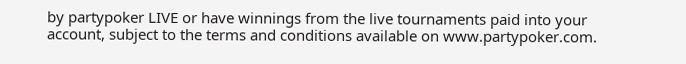by partypoker LIVE or have winnings from the live tournaments paid into your account, subject to the terms and conditions available on www.partypoker.com.